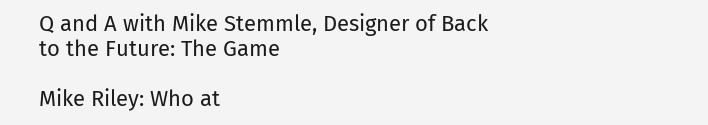Q and A with Mike Stemmle, Designer of Back to the Future: The Game

Mike Riley: Who at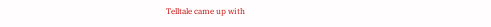Telltale came up with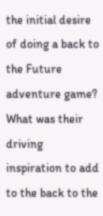the initial desire of doing a back to the Future adventure game? What was their driving inspiration to add to the back to the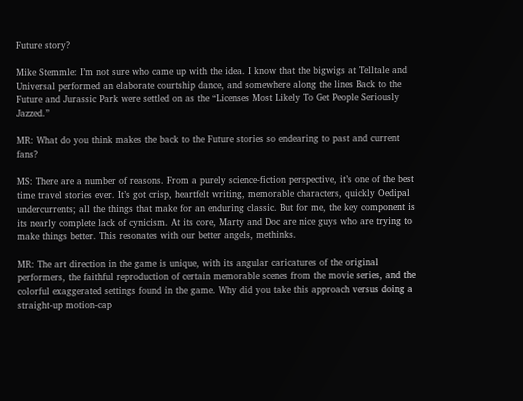Future story?

Mike Stemmle: I’m not sure who came up with the idea. I know that the bigwigs at Telltale and Universal performed an elaborate courtship dance, and somewhere along the lines Back to the Future and Jurassic Park were settled on as the “Licenses Most Likely To Get People Seriously Jazzed.”

MR: What do you think makes the back to the Future stories so endearing to past and current fans?

MS: There are a number of reasons. From a purely science-fiction perspective, it’s one of the best time travel stories ever. It’s got crisp, heartfelt writing, memorable characters, quickly Oedipal undercurrents; all the things that make for an enduring classic. But for me, the key component is its nearly complete lack of cynicism. At its core, Marty and Doc are nice guys who are trying to make things better. This resonates with our better angels, methinks.

MR: The art direction in the game is unique, with its angular caricatures of the original performers, the faithful reproduction of certain memorable scenes from the movie series, and the colorful exaggerated settings found in the game. Why did you take this approach versus doing a straight-up motion-cap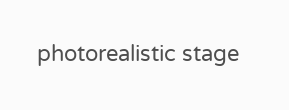photorealistic stage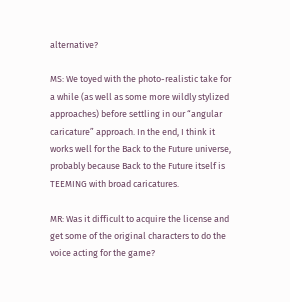alternative?

MS: We toyed with the photo-realistic take for a while (as well as some more wildly stylized approaches) before settling in our “angular caricature” approach. In the end, I think it works well for the Back to the Future universe, probably because Back to the Future itself is TEEMING with broad caricatures.

MR: Was it difficult to acquire the license and get some of the original characters to do the voice acting for the game?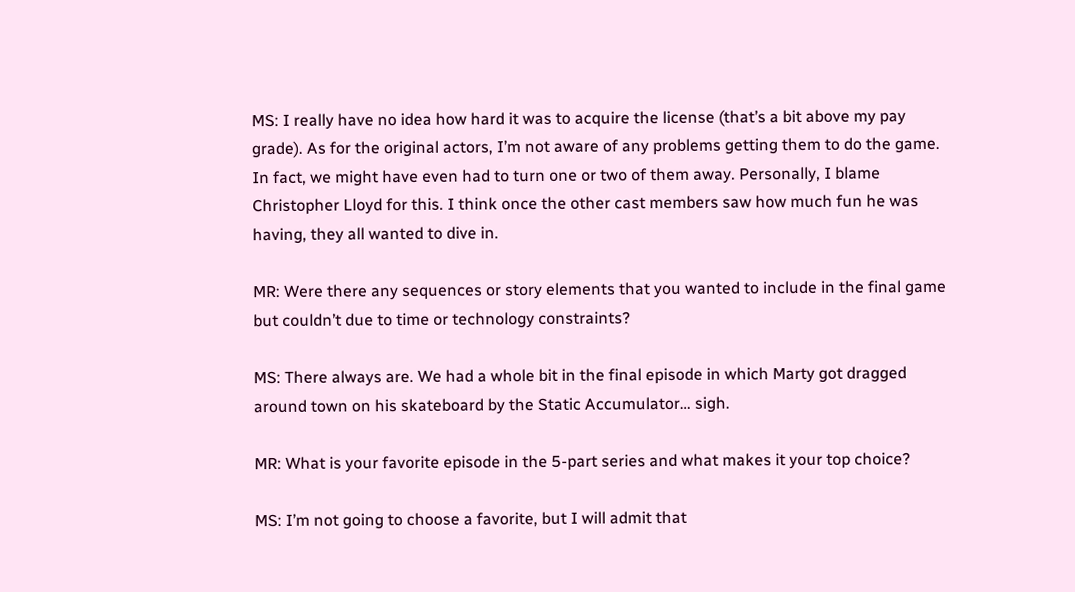MS: I really have no idea how hard it was to acquire the license (that’s a bit above my pay grade). As for the original actors, I’m not aware of any problems getting them to do the game. In fact, we might have even had to turn one or two of them away. Personally, I blame Christopher Lloyd for this. I think once the other cast members saw how much fun he was having, they all wanted to dive in.

MR: Were there any sequences or story elements that you wanted to include in the final game but couldn’t due to time or technology constraints?

MS: There always are. We had a whole bit in the final episode in which Marty got dragged around town on his skateboard by the Static Accumulator… sigh.

MR: What is your favorite episode in the 5-part series and what makes it your top choice?

MS: I’m not going to choose a favorite, but I will admit that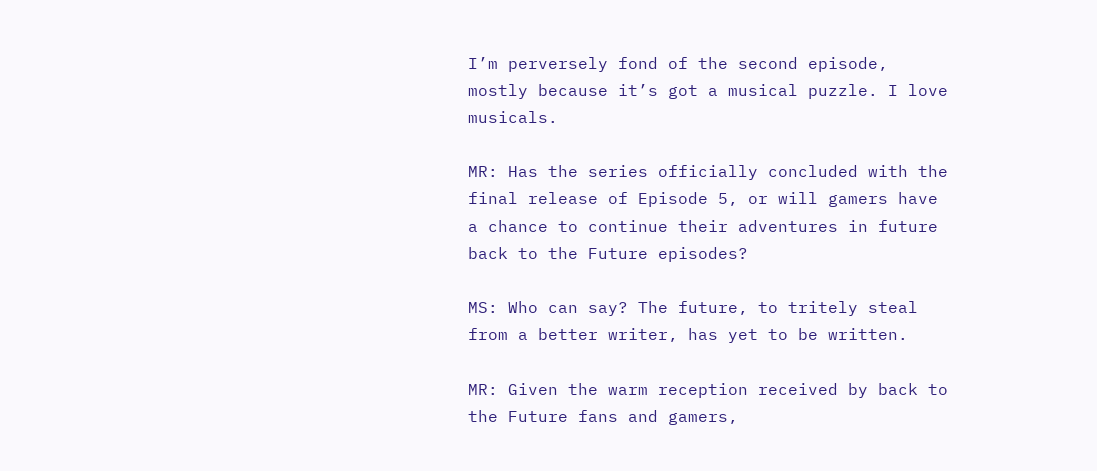I’m perversely fond of the second episode, mostly because it’s got a musical puzzle. I love musicals.

MR: Has the series officially concluded with the final release of Episode 5, or will gamers have a chance to continue their adventures in future back to the Future episodes?

MS: Who can say? The future, to tritely steal from a better writer, has yet to be written.

MR: Given the warm reception received by back to the Future fans and gamers,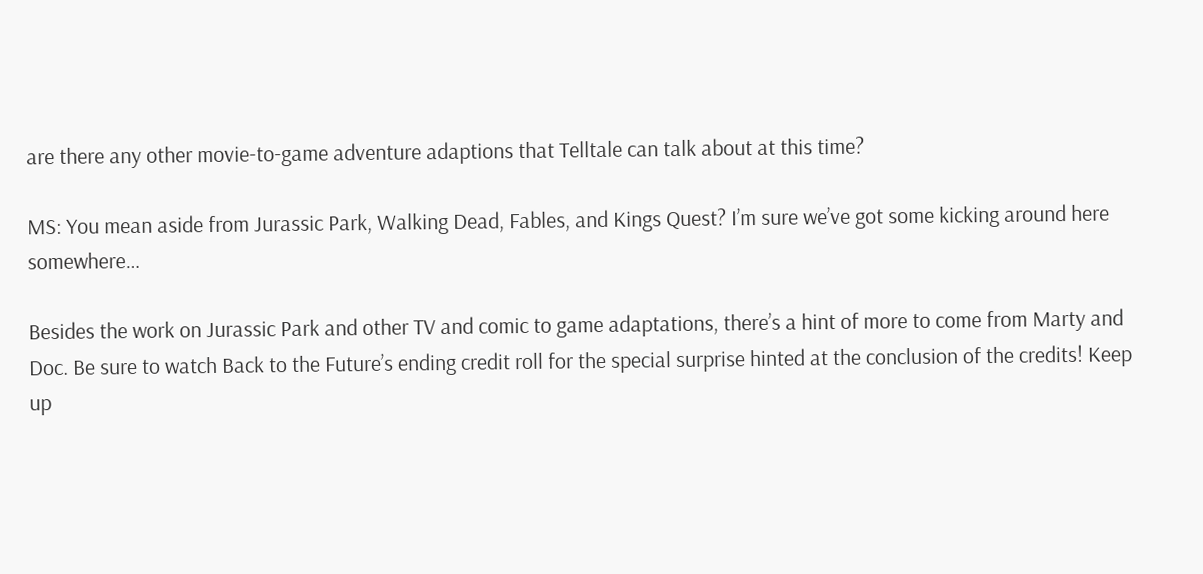are there any other movie-to-game adventure adaptions that Telltale can talk about at this time?

MS: You mean aside from Jurassic Park, Walking Dead, Fables, and Kings Quest? I’m sure we’ve got some kicking around here somewhere…

Besides the work on Jurassic Park and other TV and comic to game adaptations, there’s a hint of more to come from Marty and Doc. Be sure to watch Back to the Future’s ending credit roll for the special surprise hinted at the conclusion of the credits! Keep up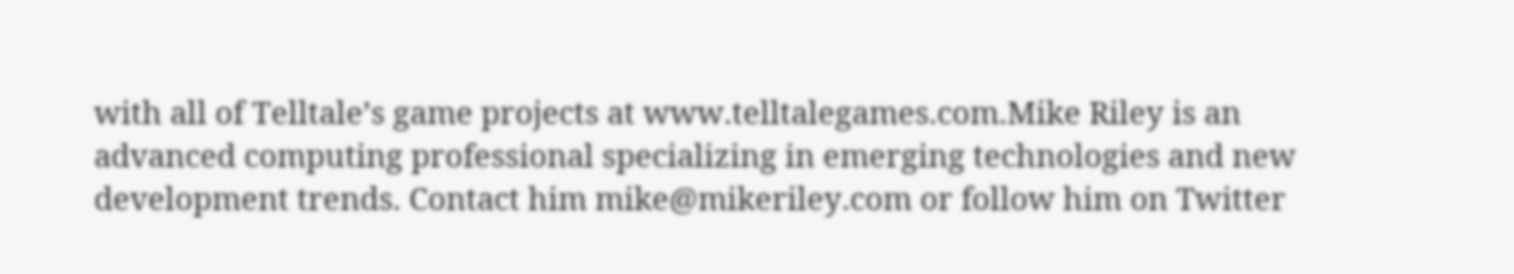with all of Telltale’s game projects at www.telltalegames.com.Mike Riley is an advanced computing professional specializing in emerging technologies and new development trends. Contact him mike@mikeriley.com or follow him on Twitter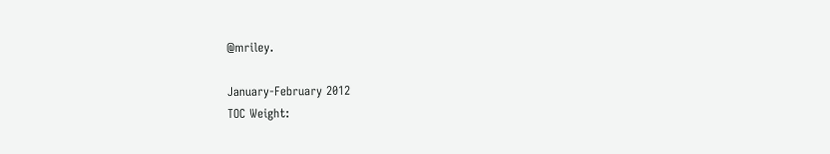@mriley.

January-February 2012
TOC Weight: